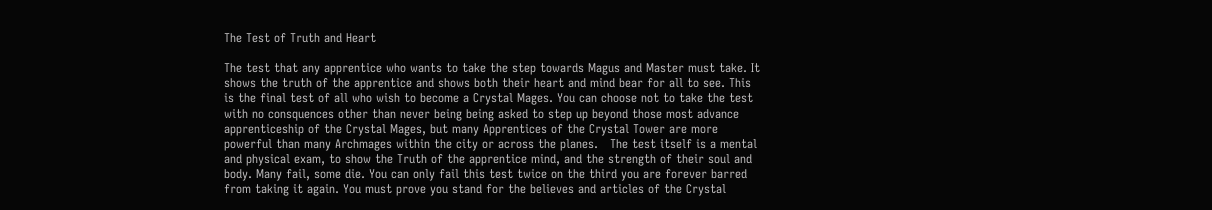The Test of Truth and Heart

The test that any apprentice who wants to take the step towards Magus and Master must take. It shows the truth of the apprentice and shows both their heart and mind bear for all to see. This is the final test of all who wish to become a Crystal Mages. You can choose not to take the test with no consquences other than never being being asked to step up beyond those most advance apprenticeship of the Crystal Mages, but many Apprentices of the Crystal Tower are more powerful than many Archmages within the city or across the planes.   The test itself is a mental and physical exam, to show the Truth of the apprentice mind, and the strength of their soul and body. Many fail, some die. You can only fail this test twice on the third you are forever barred from taking it again. You must prove you stand for the believes and articles of the Crystal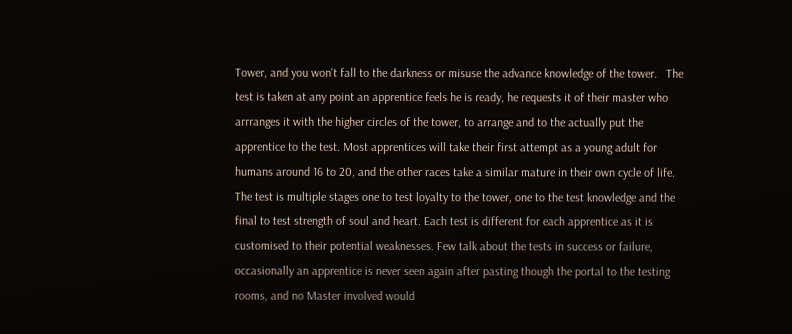Tower, and you won't fall to the darkness or misuse the advance knowledge of the tower.   The test is taken at any point an apprentice feels he is ready, he requests it of their master who arrranges it with the higher circles of the tower, to arrange and to the actually put the apprentice to the test. Most apprentices will take their first attempt as a young adult for humans around 16 to 20, and the other races take a similar mature in their own cycle of life.   The test is multiple stages one to test loyalty to the tower, one to the test knowledge and the final to test strength of soul and heart. Each test is different for each apprentice as it is customised to their potential weaknesses. Few talk about the tests in success or failure, occasionally an apprentice is never seen again after pasting though the portal to the testing rooms, and no Master involved would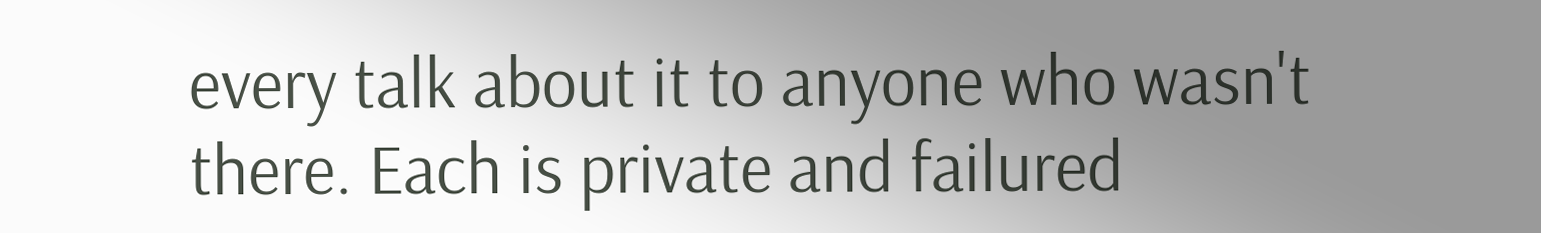every talk about it to anyone who wasn't there. Each is private and failured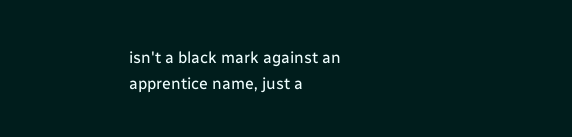isn't a black mark against an apprentice name, just a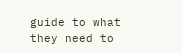guide to what they need to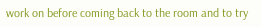work on before coming back to the room and to try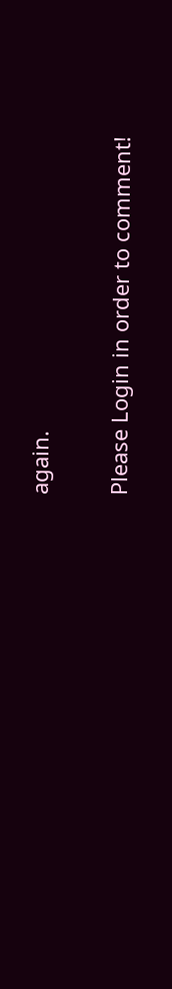again.


Please Login in order to comment!